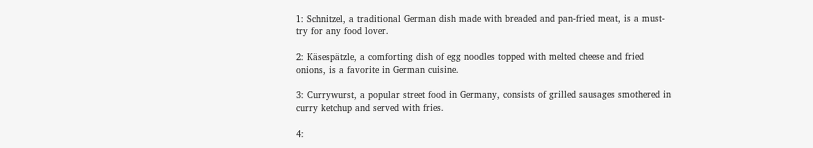1: Schnitzel, a traditional German dish made with breaded and pan-fried meat, is a must-try for any food lover.

2: Käsespätzle, a comforting dish of egg noodles topped with melted cheese and fried onions, is a favorite in German cuisine.

3: Currywurst, a popular street food in Germany, consists of grilled sausages smothered in curry ketchup and served with fries.

4: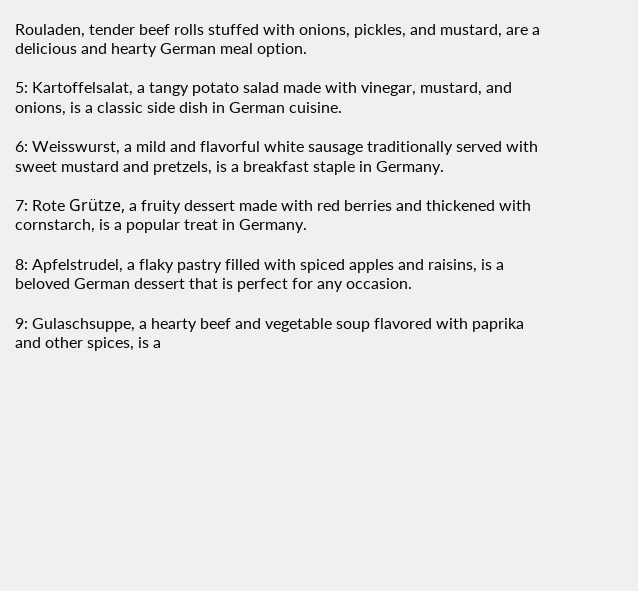Rouladen, tender beef rolls stuffed with onions, pickles, and mustard, are a delicious and hearty German meal option.

5: Kartoffelsalat, a tangy potato salad made with vinegar, mustard, and onions, is a classic side dish in German cuisine.

6: Weisswurst, a mild and flavorful white sausage traditionally served with sweet mustard and pretzels, is a breakfast staple in Germany.

7: Rote Grütze, a fruity dessert made with red berries and thickened with cornstarch, is a popular treat in Germany.

8: Apfelstrudel, a flaky pastry filled with spiced apples and raisins, is a beloved German dessert that is perfect for any occasion.

9: Gulaschsuppe, a hearty beef and vegetable soup flavored with paprika and other spices, is a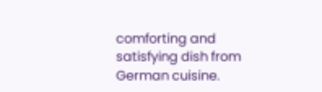comforting and satisfying dish from German cuisine.